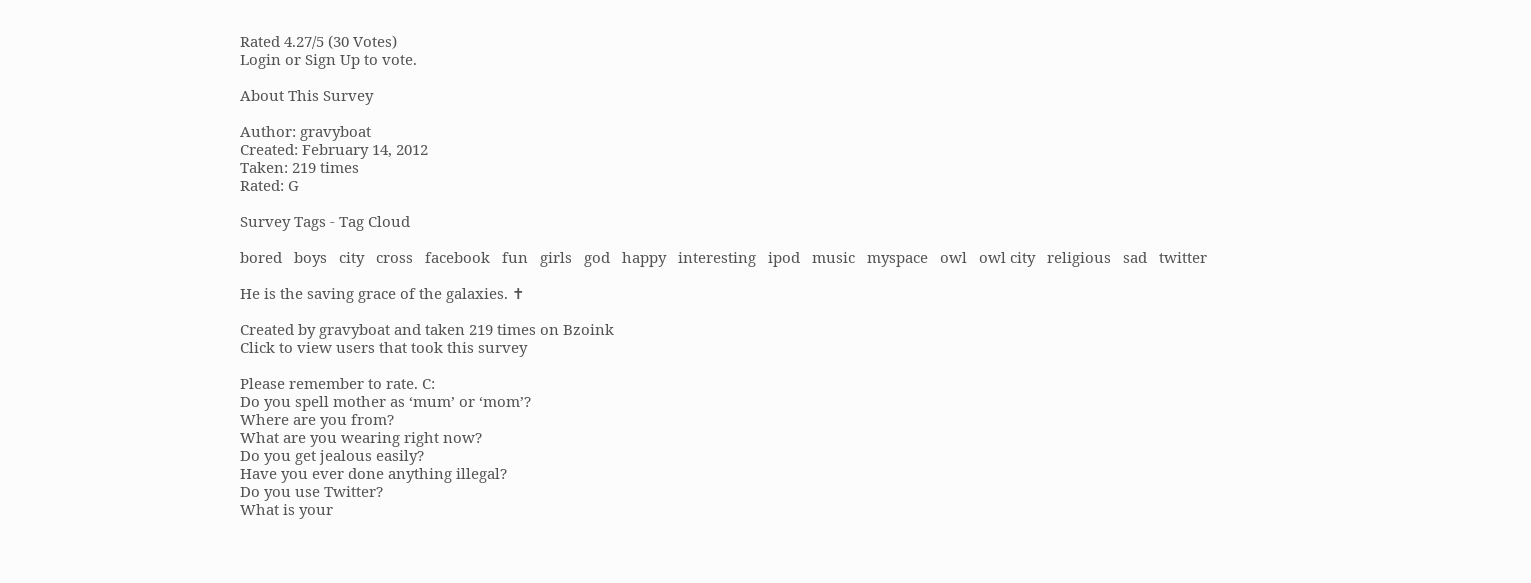Rated 4.27/5 (30 Votes)
Login or Sign Up to vote.

About This Survey

Author: gravyboat
Created: February 14, 2012
Taken: 219 times
Rated: G

Survey Tags - Tag Cloud

bored   boys   city   cross   facebook   fun   girls   god   happy   interesting   ipod   music   myspace   owl   owl city   religious   sad   twitter

He is the saving grace of the galaxies. ✝

Created by gravyboat and taken 219 times on Bzoink
Click to view users that took this survey

Please remember to rate. C:
Do you spell mother as ‘mum’ or ‘mom’?
Where are you from?
What are you wearing right now?
Do you get jealous easily?
Have you ever done anything illegal?
Do you use Twitter?
What is your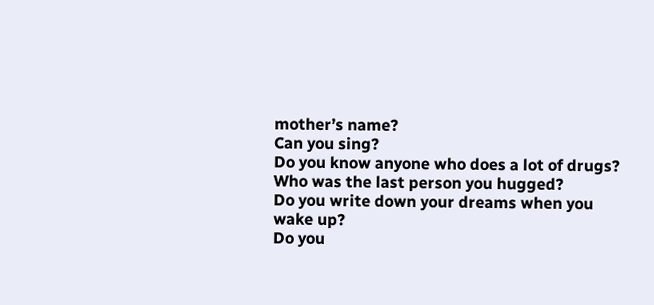mother’s name?
Can you sing?
Do you know anyone who does a lot of drugs?
Who was the last person you hugged?
Do you write down your dreams when you wake up?
Do you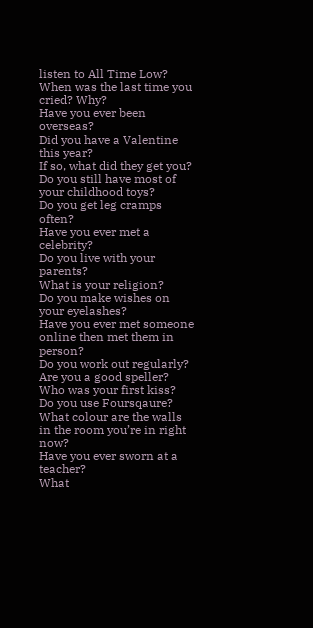listen to All Time Low?
When was the last time you cried? Why?
Have you ever been overseas?
Did you have a Valentine this year?
If so, what did they get you?
Do you still have most of your childhood toys?
Do you get leg cramps often?
Have you ever met a celebrity?
Do you live with your parents?
What is your religion?
Do you make wishes on your eyelashes?
Have you ever met someone online then met them in person?
Do you work out regularly?
Are you a good speller?
Who was your first kiss?
Do you use Foursqaure?
What colour are the walls in the room you’re in right now?
Have you ever sworn at a teacher?
What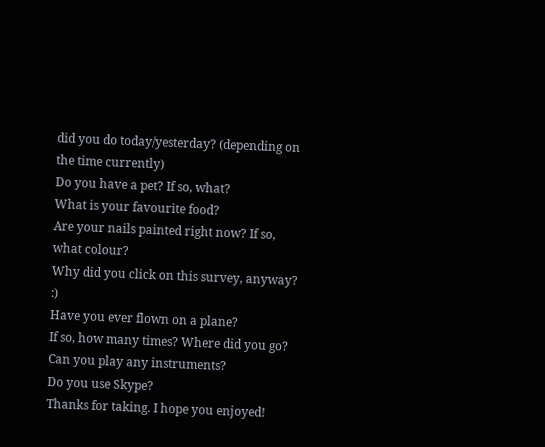did you do today/yesterday? (depending on the time currently)
Do you have a pet? If so, what?
What is your favourite food?
Are your nails painted right now? If so, what colour?
Why did you click on this survey, anyway? :)
Have you ever flown on a plane?
If so, how many times? Where did you go?
Can you play any instruments?
Do you use Skype?
Thanks for taking. I hope you enjoyed!